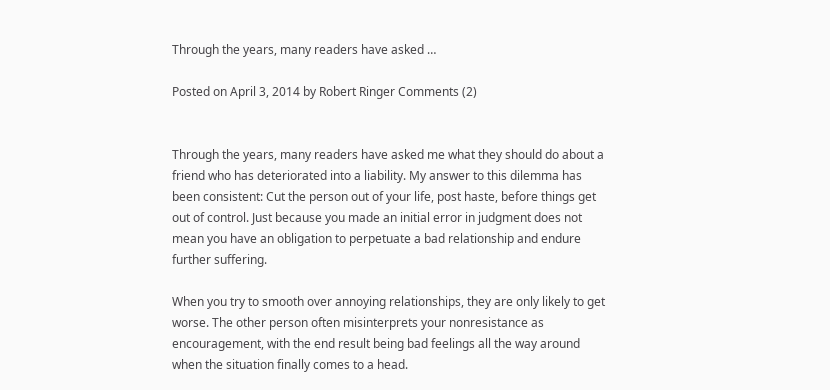Through the years, many readers have asked …

Posted on April 3, 2014 by Robert Ringer Comments (2)


Through the years, many readers have asked me what they should do about a friend who has deteriorated into a liability. My answer to this dilemma has been consistent: Cut the person out of your life, post haste, before things get out of control. Just because you made an initial error in judgment does not mean you have an obligation to perpetuate a bad relationship and endure further suffering.

When you try to smooth over annoying relationships, they are only likely to get worse. The other person often misinterprets your nonresistance as encouragement, with the end result being bad feelings all the way around when the situation finally comes to a head.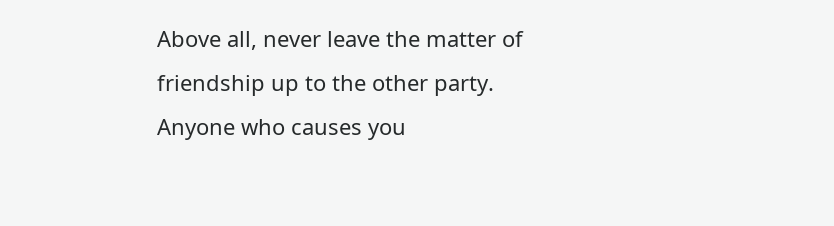Above all, never leave the matter of friendship up to the other party. Anyone who causes you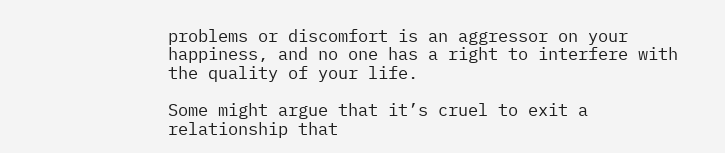problems or discomfort is an aggressor on your happiness, and no one has a right to interfere with the quality of your life.

Some might argue that it’s cruel to exit a relationship that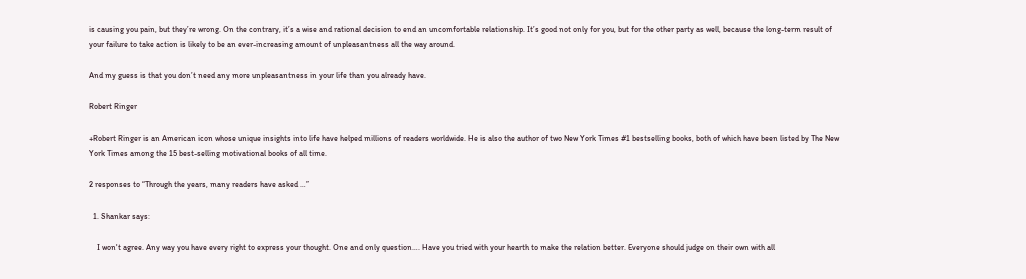is causing you pain, but they’re wrong. On the contrary, it’s a wise and rational decision to end an uncomfortable relationship. It’s good not only for you, but for the other party as well, because the long-term result of your failure to take action is likely to be an ever-increasing amount of unpleasantness all the way around.

And my guess is that you don’t need any more unpleasantness in your life than you already have.

Robert Ringer

+Robert Ringer is an American icon whose unique insights into life have helped millions of readers worldwide. He is also the author of two New York Times #1 bestselling books, both of which have been listed by The New York Times among the 15 best-selling motivational books of all time.

2 responses to “Through the years, many readers have asked …”

  1. Shankar says:

    I won't agree. Any way you have every right to express your thought. One and only question…. Have you tried with your hearth to make the relation better. Everyone should judge on their own with all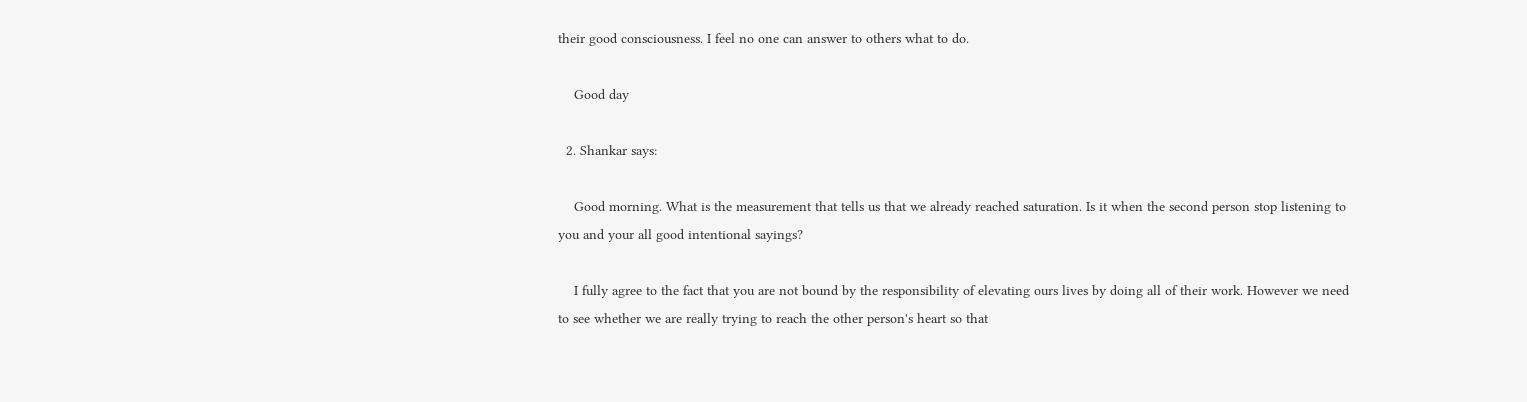their good consciousness. I feel no one can answer to others what to do.

    Good day

  2. Shankar says:

    Good morning. What is the measurement that tells us that we already reached saturation. Is it when the second person stop listening to you and your all good intentional sayings?

    I fully agree to the fact that you are not bound by the responsibility of elevating ours lives by doing all of their work. However we need to see whether we are really trying to reach the other person's heart so that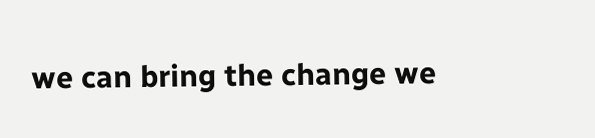we can bring the change we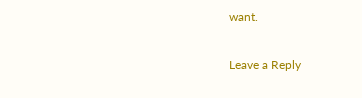want.

Leave a Reply